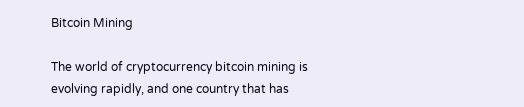Bitcoin Mining

The world of cryptocurrency bitcoin mining is evolving rapidly, and one country that has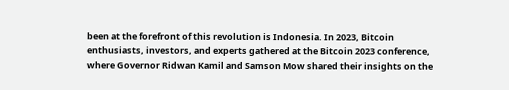been at the forefront of this revolution is Indonesia. In 2023, Bitcoin enthusiasts, investors, and experts gathered at the Bitcoin 2023 conference, where Governor Ridwan Kamil and Samson Mow shared their insights on the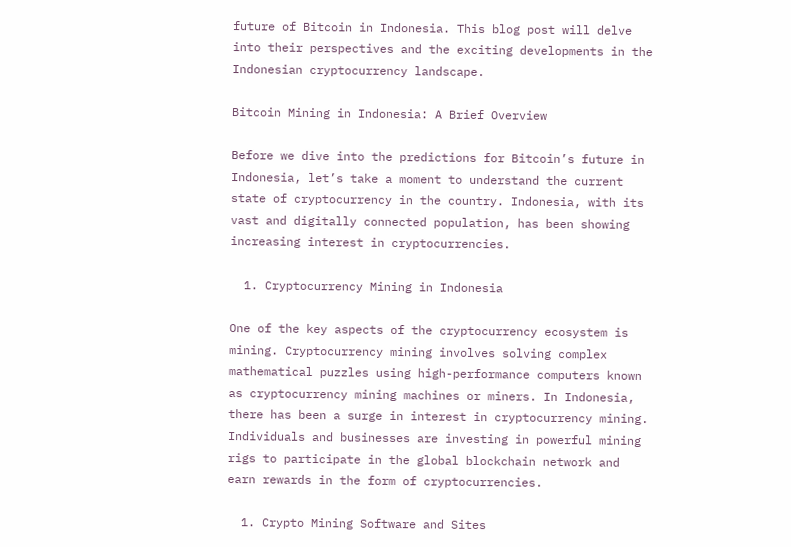future of Bitcoin in Indonesia. This blog post will delve into their perspectives and the exciting developments in the Indonesian cryptocurrency landscape.

Bitcoin Mining in Indonesia: A Brief Overview

Before we dive into the predictions for Bitcoin’s future in Indonesia, let’s take a moment to understand the current state of cryptocurrency in the country. Indonesia, with its vast and digitally connected population, has been showing increasing interest in cryptocurrencies.

  1. Cryptocurrency Mining in Indonesia

One of the key aspects of the cryptocurrency ecosystem is mining. Cryptocurrency mining involves solving complex mathematical puzzles using high-performance computers known as cryptocurrency mining machines or miners. In Indonesia, there has been a surge in interest in cryptocurrency mining. Individuals and businesses are investing in powerful mining rigs to participate in the global blockchain network and earn rewards in the form of cryptocurrencies.

  1. Crypto Mining Software and Sites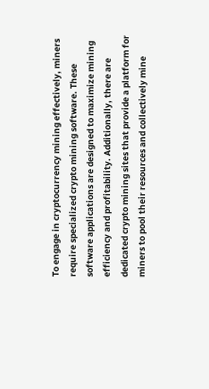To engage in cryptocurrency mining effectively, miners require specialized crypto mining software. These software applications are designed to maximize mining efficiency and profitability. Additionally, there are dedicated crypto mining sites that provide a platform for miners to pool their resources and collectively mine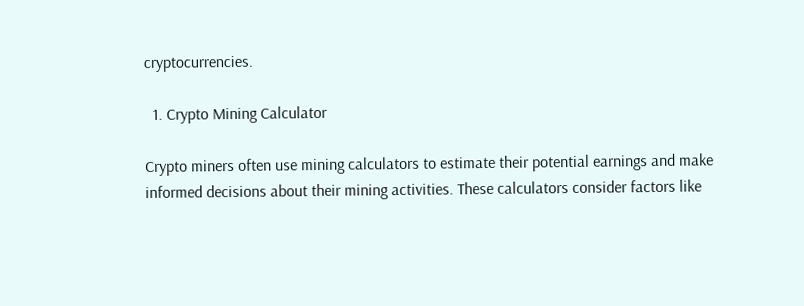cryptocurrencies.

  1. Crypto Mining Calculator

Crypto miners often use mining calculators to estimate their potential earnings and make informed decisions about their mining activities. These calculators consider factors like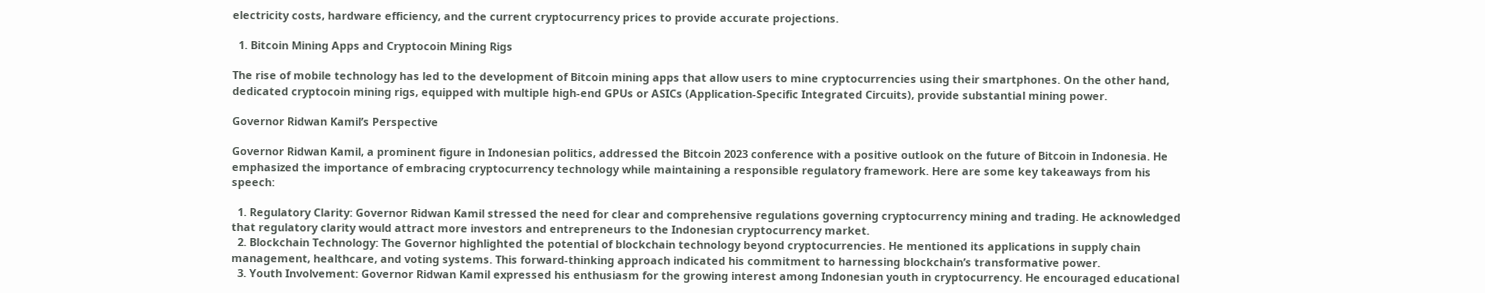electricity costs, hardware efficiency, and the current cryptocurrency prices to provide accurate projections.

  1. Bitcoin Mining Apps and Cryptocoin Mining Rigs

The rise of mobile technology has led to the development of Bitcoin mining apps that allow users to mine cryptocurrencies using their smartphones. On the other hand, dedicated cryptocoin mining rigs, equipped with multiple high-end GPUs or ASICs (Application-Specific Integrated Circuits), provide substantial mining power.

Governor Ridwan Kamil’s Perspective

Governor Ridwan Kamil, a prominent figure in Indonesian politics, addressed the Bitcoin 2023 conference with a positive outlook on the future of Bitcoin in Indonesia. He emphasized the importance of embracing cryptocurrency technology while maintaining a responsible regulatory framework. Here are some key takeaways from his speech:

  1. Regulatory Clarity: Governor Ridwan Kamil stressed the need for clear and comprehensive regulations governing cryptocurrency mining and trading. He acknowledged that regulatory clarity would attract more investors and entrepreneurs to the Indonesian cryptocurrency market.
  2. Blockchain Technology: The Governor highlighted the potential of blockchain technology beyond cryptocurrencies. He mentioned its applications in supply chain management, healthcare, and voting systems. This forward-thinking approach indicated his commitment to harnessing blockchain’s transformative power.
  3. Youth Involvement: Governor Ridwan Kamil expressed his enthusiasm for the growing interest among Indonesian youth in cryptocurrency. He encouraged educational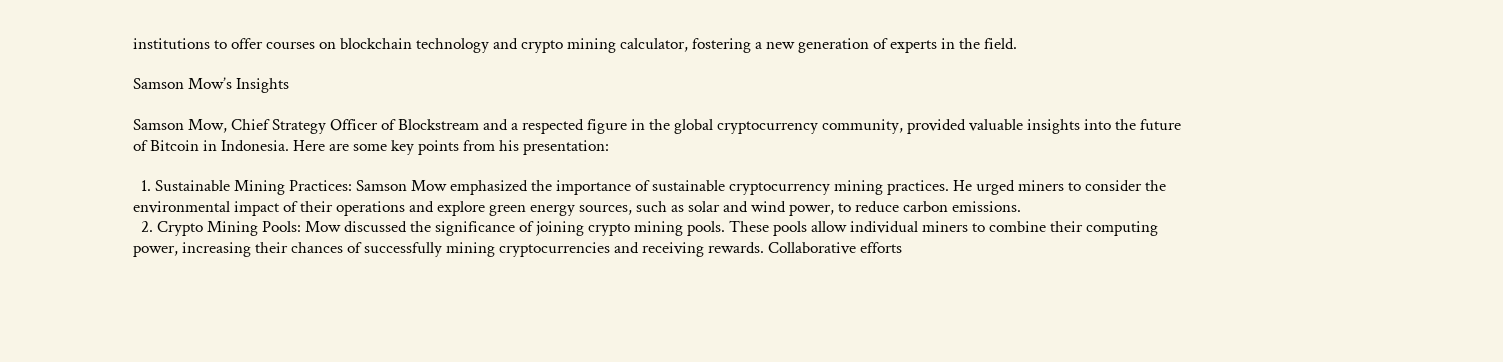institutions to offer courses on blockchain technology and crypto mining calculator, fostering a new generation of experts in the field.

Samson Mow’s Insights

Samson Mow, Chief Strategy Officer of Blockstream and a respected figure in the global cryptocurrency community, provided valuable insights into the future of Bitcoin in Indonesia. Here are some key points from his presentation:

  1. Sustainable Mining Practices: Samson Mow emphasized the importance of sustainable cryptocurrency mining practices. He urged miners to consider the environmental impact of their operations and explore green energy sources, such as solar and wind power, to reduce carbon emissions.
  2. Crypto Mining Pools: Mow discussed the significance of joining crypto mining pools. These pools allow individual miners to combine their computing power, increasing their chances of successfully mining cryptocurrencies and receiving rewards. Collaborative efforts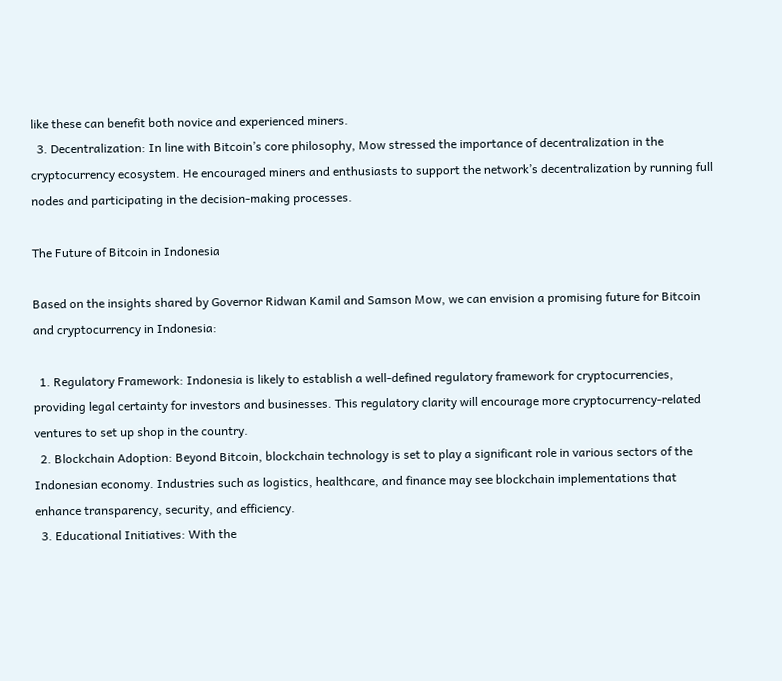like these can benefit both novice and experienced miners.
  3. Decentralization: In line with Bitcoin’s core philosophy, Mow stressed the importance of decentralization in the cryptocurrency ecosystem. He encouraged miners and enthusiasts to support the network’s decentralization by running full nodes and participating in the decision-making processes.

The Future of Bitcoin in Indonesia

Based on the insights shared by Governor Ridwan Kamil and Samson Mow, we can envision a promising future for Bitcoin and cryptocurrency in Indonesia:

  1. Regulatory Framework: Indonesia is likely to establish a well-defined regulatory framework for cryptocurrencies, providing legal certainty for investors and businesses. This regulatory clarity will encourage more cryptocurrency-related ventures to set up shop in the country.
  2. Blockchain Adoption: Beyond Bitcoin, blockchain technology is set to play a significant role in various sectors of the Indonesian economy. Industries such as logistics, healthcare, and finance may see blockchain implementations that enhance transparency, security, and efficiency.
  3. Educational Initiatives: With the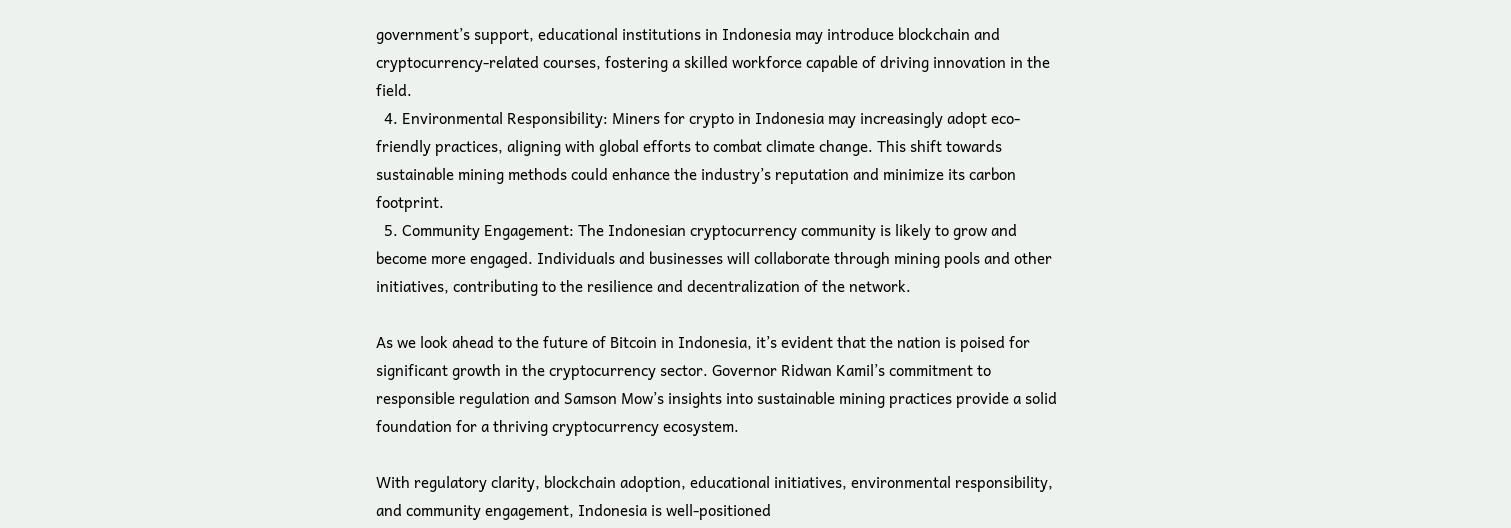government’s support, educational institutions in Indonesia may introduce blockchain and cryptocurrency-related courses, fostering a skilled workforce capable of driving innovation in the field.
  4. Environmental Responsibility: Miners for crypto in Indonesia may increasingly adopt eco-friendly practices, aligning with global efforts to combat climate change. This shift towards sustainable mining methods could enhance the industry’s reputation and minimize its carbon footprint.
  5. Community Engagement: The Indonesian cryptocurrency community is likely to grow and become more engaged. Individuals and businesses will collaborate through mining pools and other initiatives, contributing to the resilience and decentralization of the network.

As we look ahead to the future of Bitcoin in Indonesia, it’s evident that the nation is poised for significant growth in the cryptocurrency sector. Governor Ridwan Kamil’s commitment to responsible regulation and Samson Mow’s insights into sustainable mining practices provide a solid foundation for a thriving cryptocurrency ecosystem.

With regulatory clarity, blockchain adoption, educational initiatives, environmental responsibility, and community engagement, Indonesia is well-positioned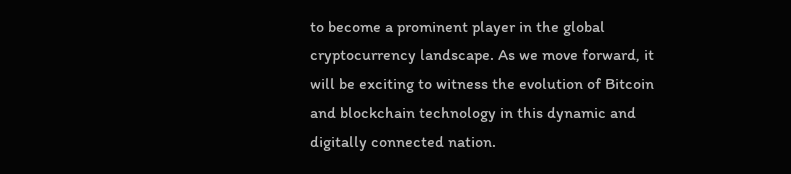to become a prominent player in the global cryptocurrency landscape. As we move forward, it will be exciting to witness the evolution of Bitcoin and blockchain technology in this dynamic and digitally connected nation.